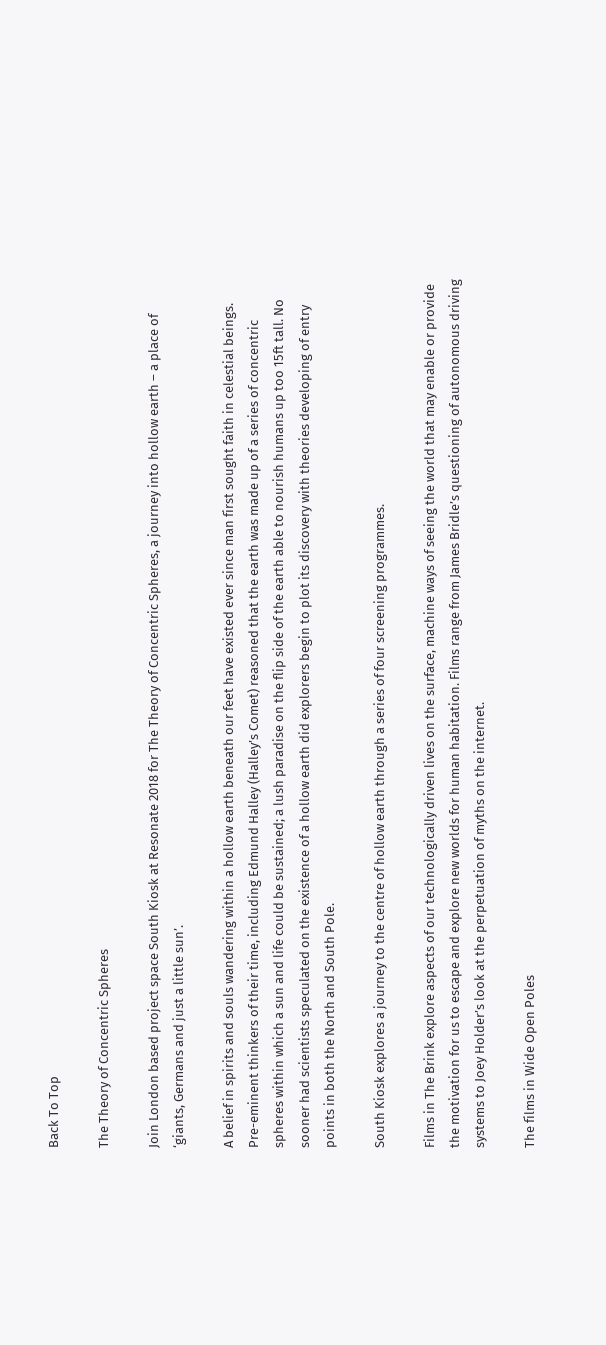Back To Top

The Theory of Concentric Spheres

Join London based project space South Kiosk at Resonate 2018 for The Theory of Concentric Spheres, a journey into hollow earth – a place of ‘giants, Germans and just a little sun’.

A belief in spirits and souls wandering within a hollow earth beneath our feet have existed ever since man first sought faith in celestial beings. Pre-eminent thinkers of their time, including Edmund Halley (Halley’s Comet) reasoned that the earth was made up of a series of concentric spheres within which a sun and life could be sustained; a lush paradise on the flip side of the earth able to nourish humans up too 15ft tall. No sooner had scientists speculated on the existence of a hollow earth did explorers begin to plot its discovery with theories developing of entry points in both the North and South Pole.

South Kiosk explores a journey to the centre of hollow earth through a series of four screening programmes.

Films in The Brink explore aspects of our technologically driven lives on the surface, machine ways of seeing the world that may enable or provide the motivation for us to escape and explore new worlds for human habitation. Films range from James Bridle’s questioning of autonomous driving systems to Joey Holder’s look at the perpetuation of myths on the internet.

The films in Wide Open Poles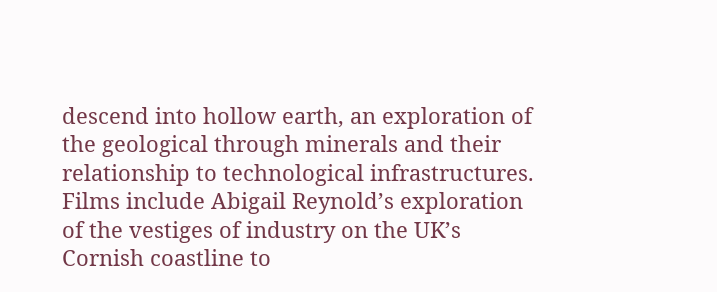descend into hollow earth, an exploration of the geological through minerals and their relationship to technological infrastructures. Films include Abigail Reynold’s exploration of the vestiges of industry on the UK’s Cornish coastline to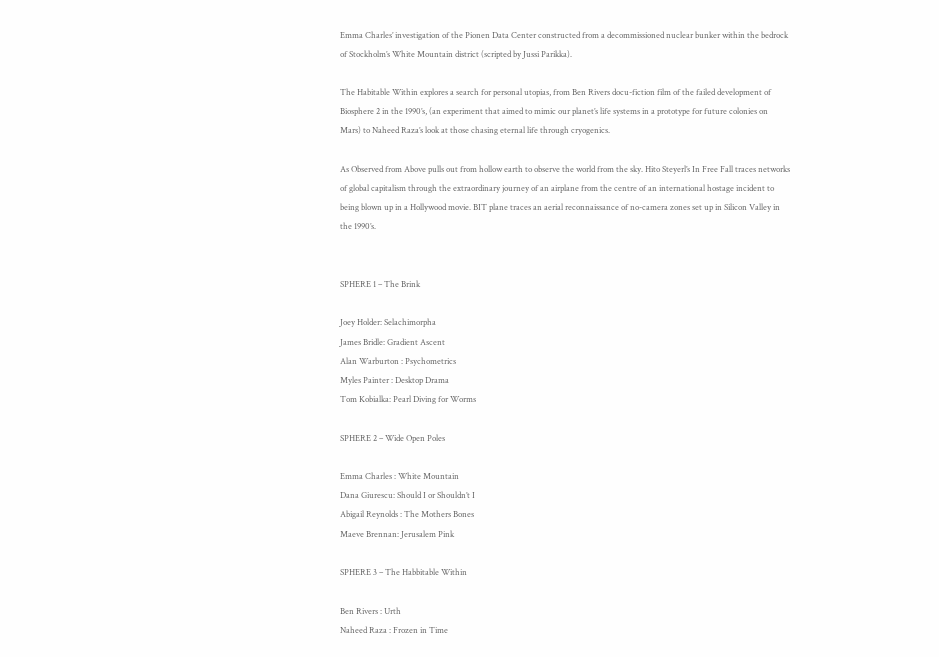Emma Charles’ investigation of the Pionen Data Center constructed from a decommissioned nuclear bunker within the bedrock of Stockholm’s White Mountain district (scripted by Jussi Parikka).

The Habitable Within explores a search for personal utopias, from Ben Rivers docu-fiction film of the failed development of Biosphere 2 in the 1990’s, (an experiment that aimed to mimic our planet’s life systems in a prototype for future colonies on Mars) to Naheed Raza’s look at those chasing eternal life through cryogenics.

As Observed from Above pulls out from hollow earth to observe the world from the sky. Hito Steyerl’s In Free Fall traces networks of global capitalism through the extraordinary journey of an airplane from the centre of an international hostage incident to being blown up in a Hollywood movie. BIT plane traces an aerial reconnaissance of no-camera zones set up in Silicon Valley in the 1990’s.


SPHERE 1 – The Brink

Joey Holder: Selachimorpha
James Bridle: Gradient Ascent
Alan Warburton : Psychometrics
Myles Painter : Desktop Drama
Tom Kobialka: Pearl Diving for Worms

SPHERE 2 – Wide Open Poles

Emma Charles : White Mountain
Dana Giurescu: Should I or Shouldn’t I
Abigail Reynolds : The Mothers Bones
Maeve Brennan: Jerusalem Pink

SPHERE 3 – The Habbitable Within

Ben Rivers : Urth
Naheed Raza : Frozen in Time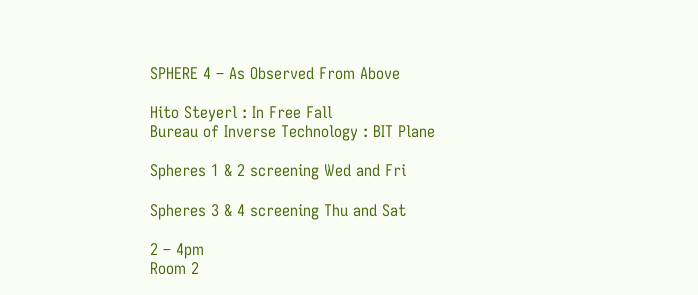SPHERE 4 – As Observed From Above

Hito Steyerl : In Free Fall
Bureau of Inverse Technology : BIT Plane

Spheres 1 & 2 screening Wed and Fri

Spheres 3 & 4 screening Thu and Sat

2 – 4pm
Room 2